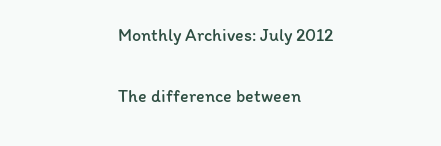Monthly Archives: July 2012

The difference between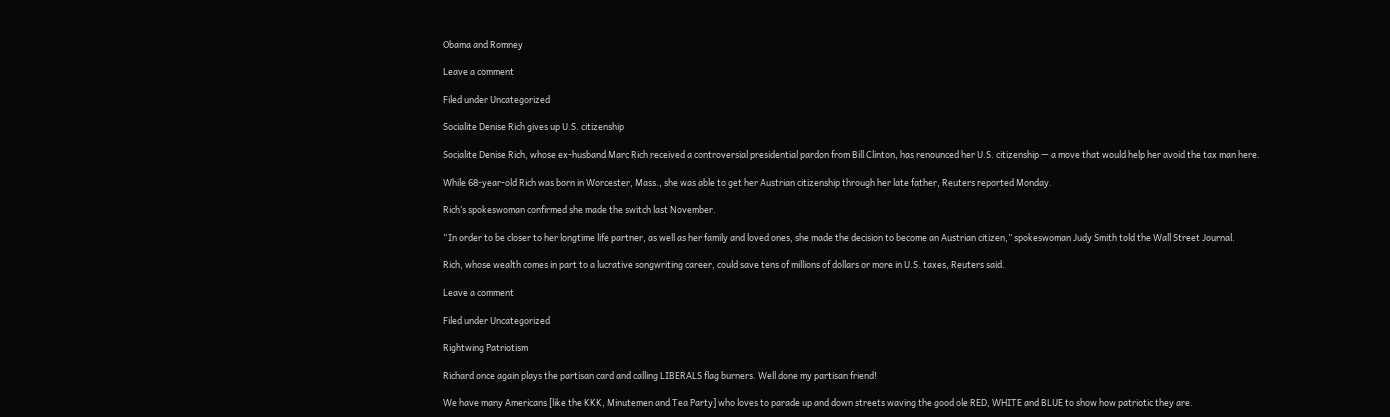Obama and Romney

Leave a comment

Filed under Uncategorized

Socialite Denise Rich gives up U.S. citizenship

Socialite Denise Rich, whose ex-husband Marc Rich received a controversial presidential pardon from Bill Clinton, has renounced her U.S. citizenship — a move that would help her avoid the tax man here.

While 68-year-old Rich was born in Worcester, Mass., she was able to get her Austrian citizenship through her late father, Reuters reported Monday.

Rich’s spokeswoman confirmed she made the switch last November.

“In order to be closer to her longtime life partner, as well as her family and loved ones, she made the decision to become an Austrian citizen,” spokeswoman Judy Smith told the Wall Street Journal.

Rich, whose wealth comes in part to a lucrative songwriting career, could save tens of millions of dollars or more in U.S. taxes, Reuters said.

Leave a comment

Filed under Uncategorized

Rightwing Patriotism

Richard once again plays the partisan card and calling LIBERALS flag burners. Well done my partisan friend!

We have many Americans [like the KKK, Minutemen and Tea Party] who loves to parade up and down streets waving the good ole RED, WHITE and BLUE to show how patriotic they are.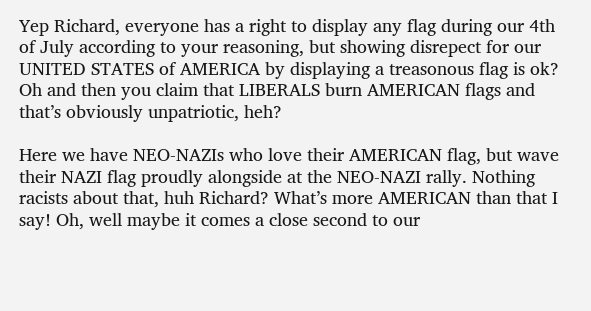Yep Richard, everyone has a right to display any flag during our 4th of July according to your reasoning, but showing disrepect for our UNITED STATES of AMERICA by displaying a treasonous flag is ok? Oh and then you claim that LIBERALS burn AMERICAN flags and that’s obviously unpatriotic, heh?

Here we have NEO-NAZIs who love their AMERICAN flag, but wave their NAZI flag proudly alongside at the NEO-NAZI rally. Nothing racists about that, huh Richard? What’s more AMERICAN than that I say! Oh, well maybe it comes a close second to our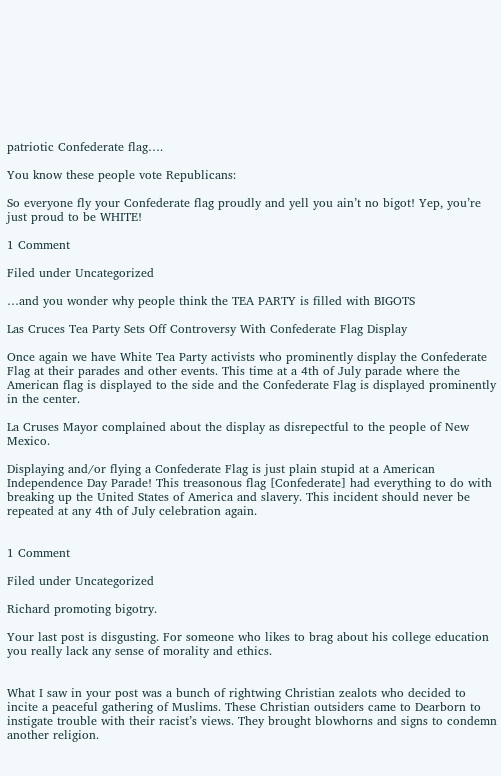patriotic Confederate flag….

You know these people vote Republicans:

So everyone fly your Confederate flag proudly and yell you ain’t no bigot! Yep, you’re just proud to be WHITE!

1 Comment

Filed under Uncategorized

…and you wonder why people think the TEA PARTY is filled with BIGOTS

Las Cruces Tea Party Sets Off Controversy With Confederate Flag Display

Once again we have White Tea Party activists who prominently display the Confederate Flag at their parades and other events. This time at a 4th of July parade where the American flag is displayed to the side and the Confederate Flag is displayed prominently in the center.

La Cruses Mayor complained about the display as disrepectful to the people of New Mexico.

Displaying and/or flying a Confederate Flag is just plain stupid at a American Independence Day Parade! This treasonous flag [Confederate] had everything to do with breaking up the United States of America and slavery. This incident should never be repeated at any 4th of July celebration again.


1 Comment

Filed under Uncategorized

Richard promoting bigotry.

Your last post is disgusting. For someone who likes to brag about his college education you really lack any sense of morality and ethics.


What I saw in your post was a bunch of rightwing Christian zealots who decided to incite a peaceful gathering of Muslims. These Christian outsiders came to Dearborn to instigate trouble with their racist’s views. They brought blowhorns and signs to condemn another religion.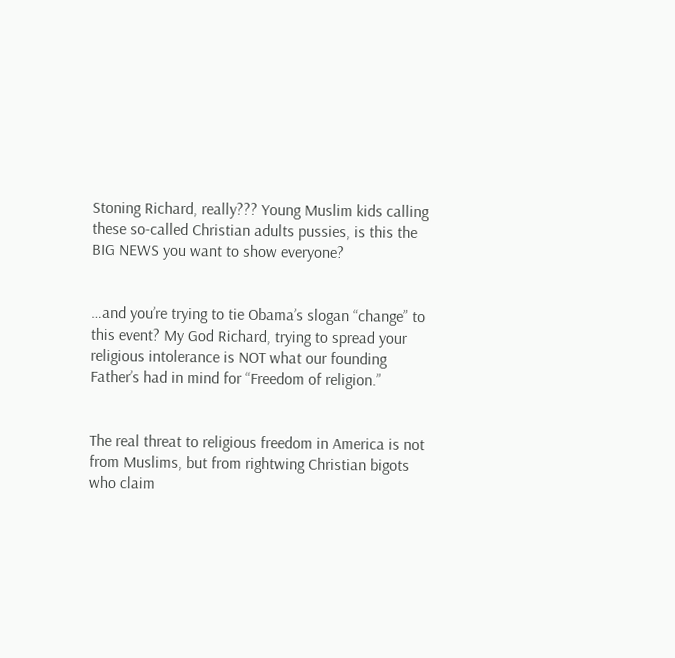Stoning Richard, really??? Young Muslim kids calling these so-called Christian adults pussies, is this the BIG NEWS you want to show everyone?


…and you’re trying to tie Obama’s slogan “change” to this event? My God Richard, trying to spread your religious intolerance is NOT what our founding Father’s had in mind for “Freedom of religion.”


The real threat to religious freedom in America is not from Muslims, but from rightwing Christian bigots who claim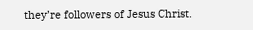they’re followers of Jesus Christ.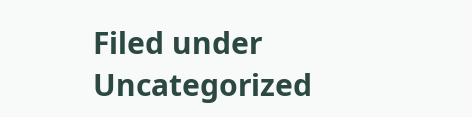Filed under Uncategorized